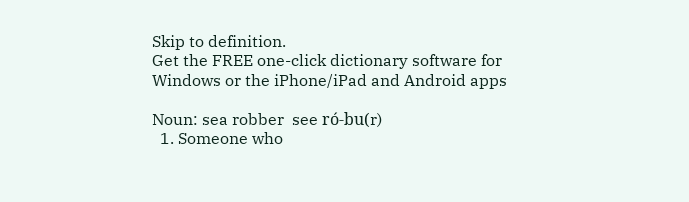Skip to definition.
Get the FREE one-click dictionary software for Windows or the iPhone/iPad and Android apps

Noun: sea robber  see ró-bu(r)
  1. Someone who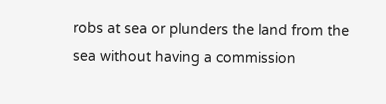robs at sea or plunders the land from the sea without having a commission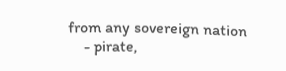from any sovereign nation
    - pirate,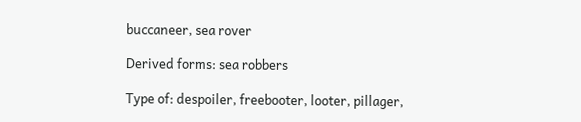buccaneer, sea rover

Derived forms: sea robbers

Type of: despoiler, freebooter, looter, pillager,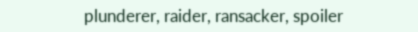plunderer, raider, ransacker, spoiler